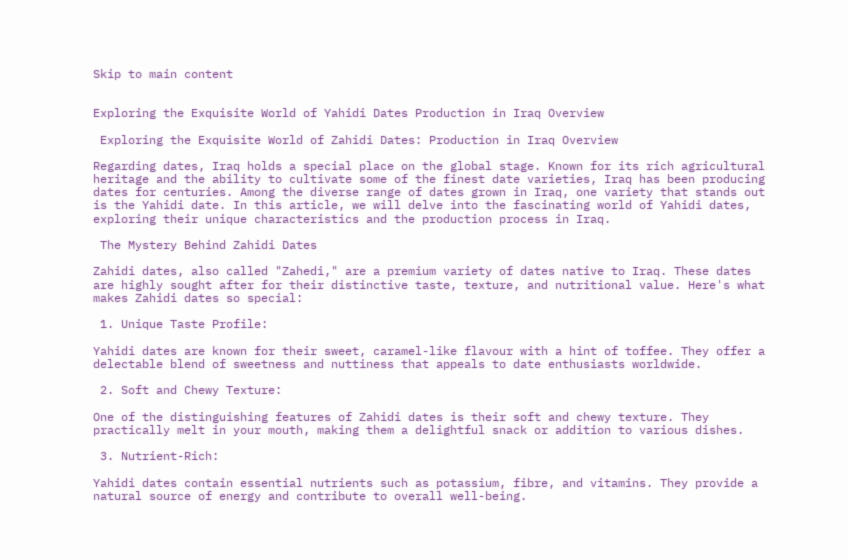Skip to main content


Exploring the Exquisite World of Yahidi Dates Production in Iraq Overview

 Exploring the Exquisite World of Zahidi Dates: Production in Iraq Overview

Regarding dates, Iraq holds a special place on the global stage. Known for its rich agricultural heritage and the ability to cultivate some of the finest date varieties, Iraq has been producing dates for centuries. Among the diverse range of dates grown in Iraq, one variety that stands out is the Yahidi date. In this article, we will delve into the fascinating world of Yahidi dates, exploring their unique characteristics and the production process in Iraq.

 The Mystery Behind Zahidi Dates

Zahidi dates, also called "Zahedi," are a premium variety of dates native to Iraq. These dates are highly sought after for their distinctive taste, texture, and nutritional value. Here's what makes Zahidi dates so special:

 1. Unique Taste Profile:

Yahidi dates are known for their sweet, caramel-like flavour with a hint of toffee. They offer a delectable blend of sweetness and nuttiness that appeals to date enthusiasts worldwide.

 2. Soft and Chewy Texture:

One of the distinguishing features of Zahidi dates is their soft and chewy texture. They practically melt in your mouth, making them a delightful snack or addition to various dishes.

 3. Nutrient-Rich:

Yahidi dates contain essential nutrients such as potassium, fibre, and vitamins. They provide a natural source of energy and contribute to overall well-being.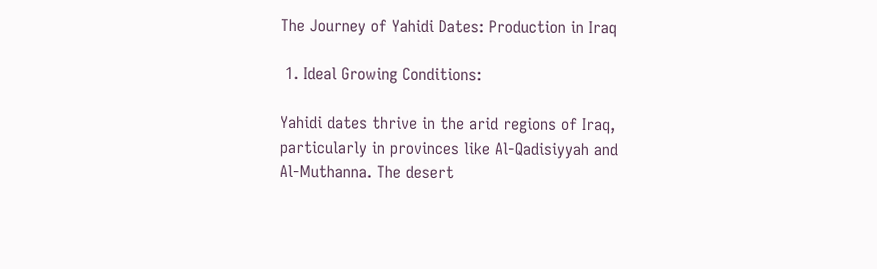The Journey of Yahidi Dates: Production in Iraq

 1. Ideal Growing Conditions:

Yahidi dates thrive in the arid regions of Iraq, particularly in provinces like Al-Qadisiyyah and Al-Muthanna. The desert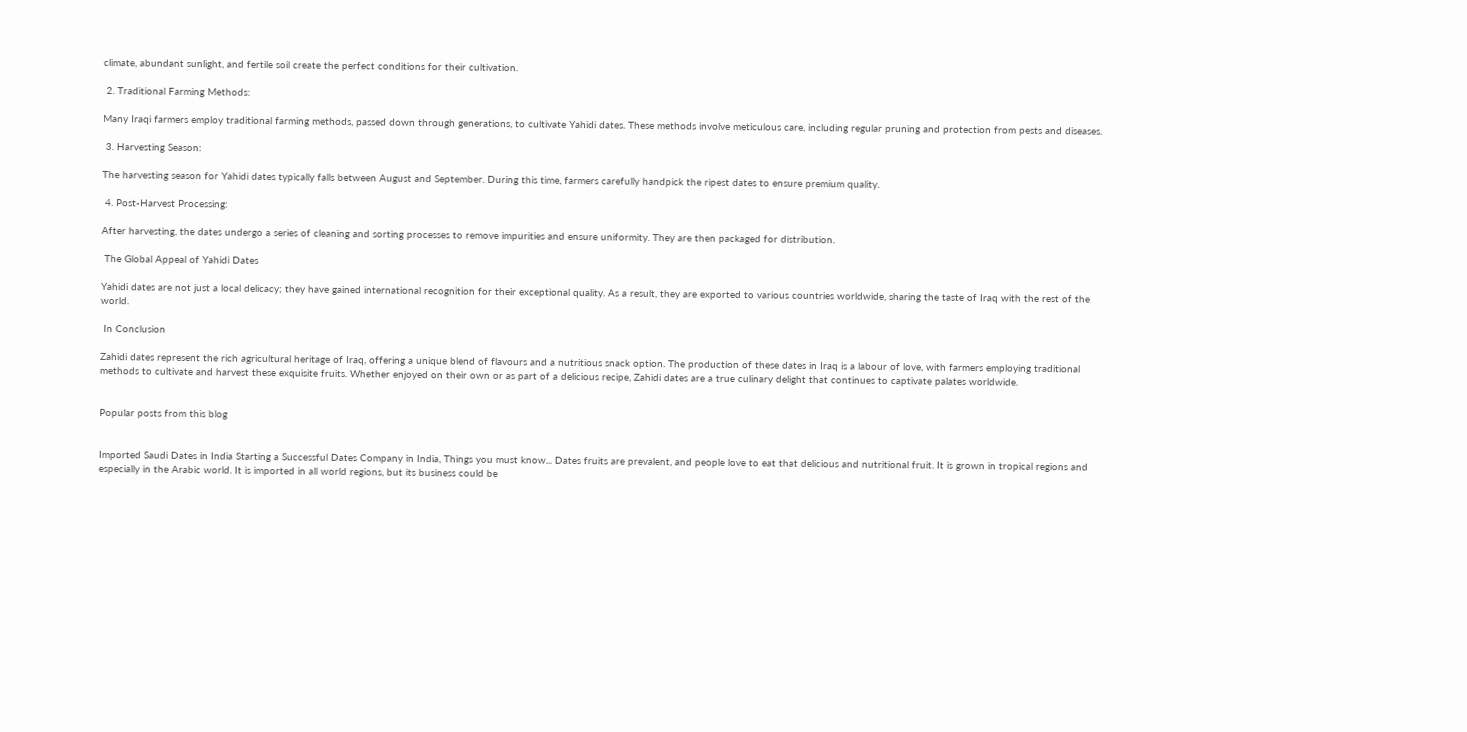climate, abundant sunlight, and fertile soil create the perfect conditions for their cultivation.

 2. Traditional Farming Methods:

Many Iraqi farmers employ traditional farming methods, passed down through generations, to cultivate Yahidi dates. These methods involve meticulous care, including regular pruning and protection from pests and diseases.

 3. Harvesting Season:

The harvesting season for Yahidi dates typically falls between August and September. During this time, farmers carefully handpick the ripest dates to ensure premium quality.

 4. Post-Harvest Processing:

After harvesting, the dates undergo a series of cleaning and sorting processes to remove impurities and ensure uniformity. They are then packaged for distribution.

 The Global Appeal of Yahidi Dates

Yahidi dates are not just a local delicacy; they have gained international recognition for their exceptional quality. As a result, they are exported to various countries worldwide, sharing the taste of Iraq with the rest of the world.

 In Conclusion

Zahidi dates represent the rich agricultural heritage of Iraq, offering a unique blend of flavours and a nutritious snack option. The production of these dates in Iraq is a labour of love, with farmers employing traditional methods to cultivate and harvest these exquisite fruits. Whether enjoyed on their own or as part of a delicious recipe, Zahidi dates are a true culinary delight that continues to captivate palates worldwide.


Popular posts from this blog


Imported Saudi Dates in India Starting a Successful Dates Company in India, Things you must know... Dates fruits are prevalent, and people love to eat that delicious and nutritional fruit. It is grown in tropical regions and especially in the Arabic world. It is imported in all world regions, but its business could be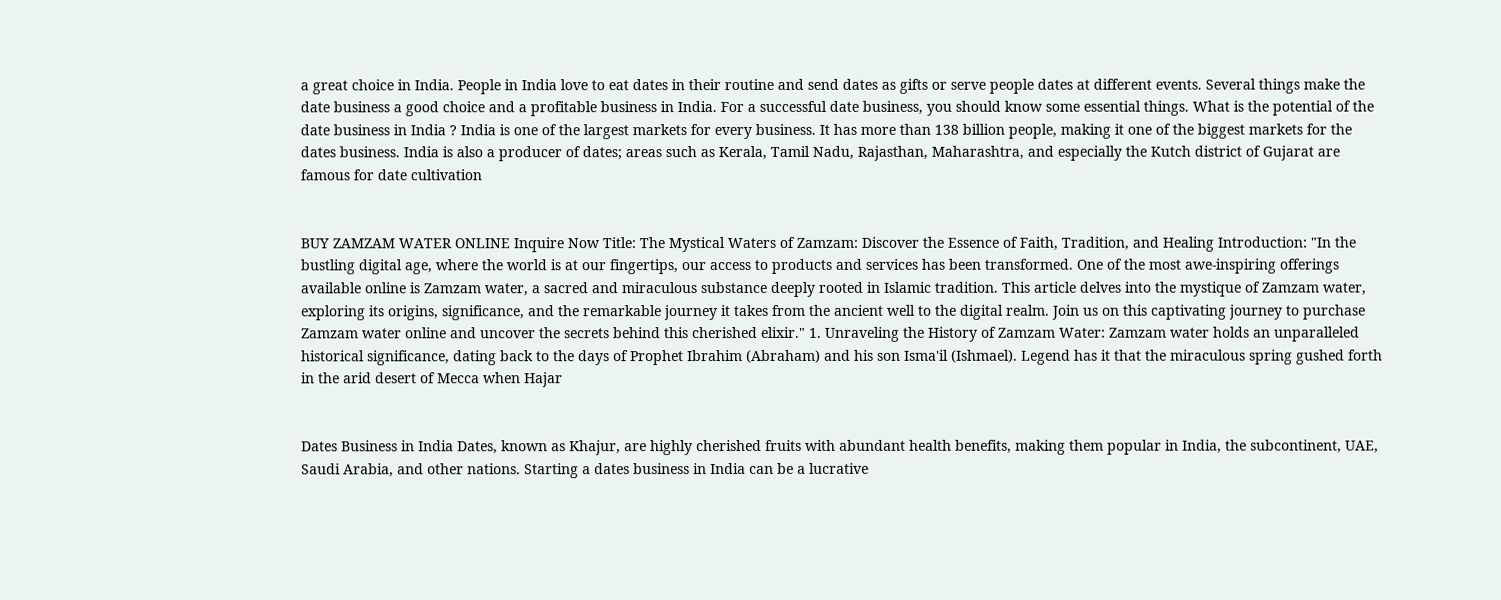a great choice in India. People in India love to eat dates in their routine and send dates as gifts or serve people dates at different events. Several things make the date business a good choice and a profitable business in India. For a successful date business, you should know some essential things. What is the potential of the date business in India ? India is one of the largest markets for every business. It has more than 138 billion people, making it one of the biggest markets for the dates business. India is also a producer of dates; areas such as Kerala, Tamil Nadu, Rajasthan, Maharashtra, and especially the Kutch district of Gujarat are famous for date cultivation


BUY ZAMZAM WATER ONLINE Inquire Now Title: The Mystical Waters of Zamzam: Discover the Essence of Faith, Tradition, and Healing Introduction: "In the bustling digital age, where the world is at our fingertips, our access to products and services has been transformed. One of the most awe-inspiring offerings available online is Zamzam water, a sacred and miraculous substance deeply rooted in Islamic tradition. This article delves into the mystique of Zamzam water, exploring its origins, significance, and the remarkable journey it takes from the ancient well to the digital realm. Join us on this captivating journey to purchase Zamzam water online and uncover the secrets behind this cherished elixir." 1. Unraveling the History of Zamzam Water: Zamzam water holds an unparalleled historical significance, dating back to the days of Prophet Ibrahim (Abraham) and his son Isma'il (Ishmael). Legend has it that the miraculous spring gushed forth in the arid desert of Mecca when Hajar


Dates Business in India Dates, known as Khajur, are highly cherished fruits with abundant health benefits, making them popular in India, the subcontinent, UAE, Saudi Arabia, and other nations. Starting a dates business in India can be a lucrative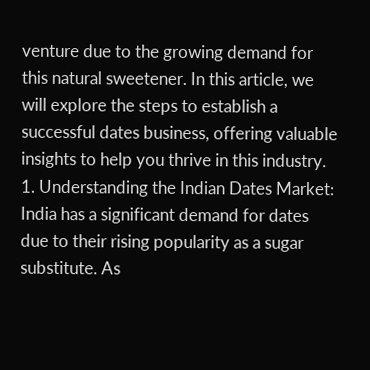venture due to the growing demand for this natural sweetener. In this article, we will explore the steps to establish a successful dates business, offering valuable insights to help you thrive in this industry. 1. Understanding the Indian Dates Market: India has a significant demand for dates due to their rising popularity as a sugar substitute. As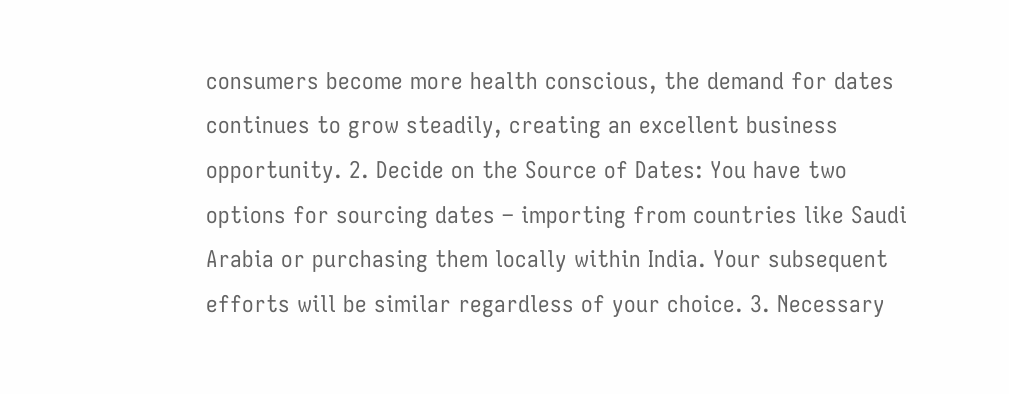consumers become more health conscious, the demand for dates continues to grow steadily, creating an excellent business opportunity. 2. Decide on the Source of Dates: You have two options for sourcing dates – importing from countries like Saudi Arabia or purchasing them locally within India. Your subsequent efforts will be similar regardless of your choice. 3. Necessary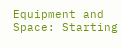Equipment and Space: Starting